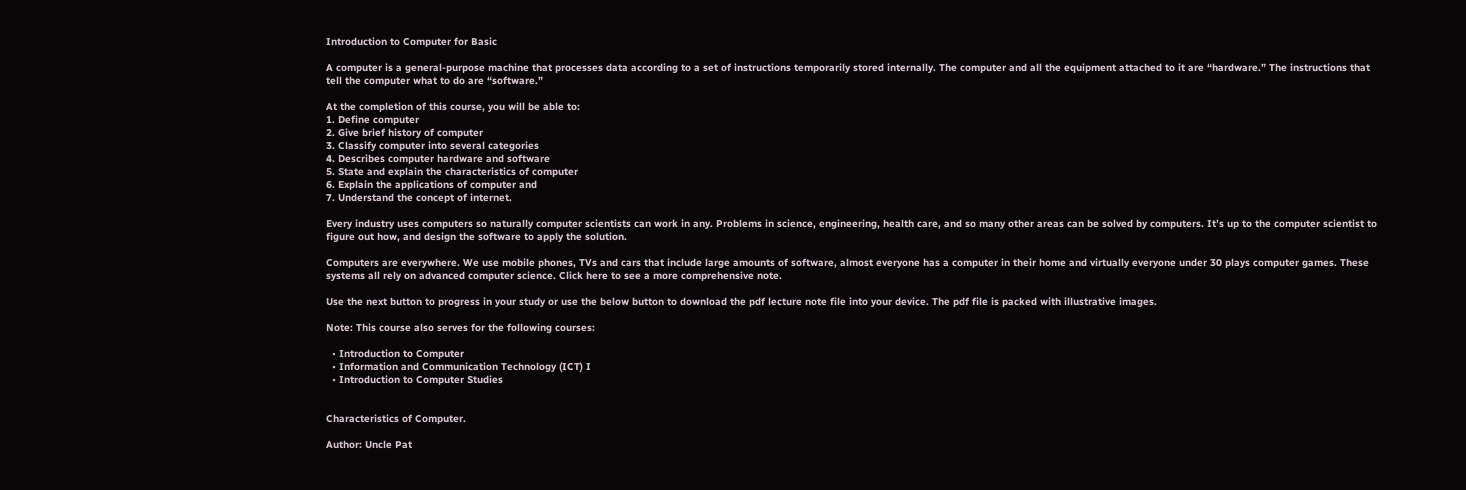Introduction to Computer for Basic

A computer is a general-purpose machine that processes data according to a set of instructions temporarily stored internally. The computer and all the equipment attached to it are “hardware.” The instructions that tell the computer what to do are “software.”

At the completion of this course, you will be able to:
1. Define computer
2. Give brief history of computer
3. Classify computer into several categories
4. Describes computer hardware and software
5. State and explain the characteristics of computer
6. Explain the applications of computer and
7. Understand the concept of internet.

Every industry uses computers so naturally computer scientists can work in any. Problems in science, engineering, health care, and so many other areas can be solved by computers. It’s up to the computer scientist to figure out how, and design the software to apply the solution.

Computers are everywhere. We use mobile phones, TVs and cars that include large amounts of software, almost everyone has a computer in their home and virtually everyone under 30 plays computer games. These systems all rely on advanced computer science. Click here to see a more comprehensive note.

Use the next button to progress in your study or use the below button to download the pdf lecture note file into your device. The pdf file is packed with illustrative images.

Note: This course also serves for the following courses:

  • Introduction to Computer
  • Information and Communication Technology (ICT) I
  • Introduction to Computer Studies


Characteristics of Computer.

Author: Uncle Pat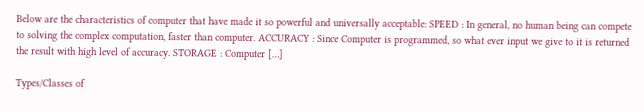Below are the characteristics of computer that have made it so powerful and universally acceptable: SPEED : In general, no human being can compete to solving the complex computation, faster than computer. ACCURACY : Since Computer is programmed, so what ever input we give to it is returned the result with high level of accuracy. STORAGE : Computer […]

Types/Classes of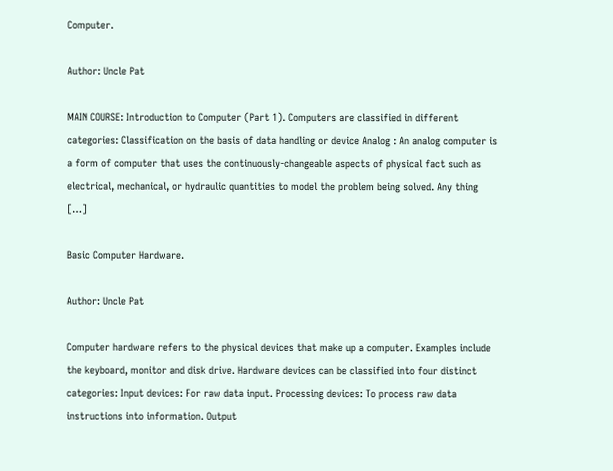Computer.

Author: Uncle Pat

MAIN COURSE: Introduction to Computer (Part 1). Computers are classified in different categories: Classification on the basis of data handling or device Analog : An analog computer is a form of computer that uses the continuously-changeable aspects of physical fact such as electrical, mechanical, or hydraulic quantities to model the problem being solved. Any thing […]

Basic Computer Hardware.

Author: Uncle Pat

Computer hardware refers to the physical devices that make up a computer. Examples include the keyboard, monitor and disk drive. Hardware devices can be classified into four distinct categories: Input devices: For raw data input. Processing devices: To process raw data instructions into information. Output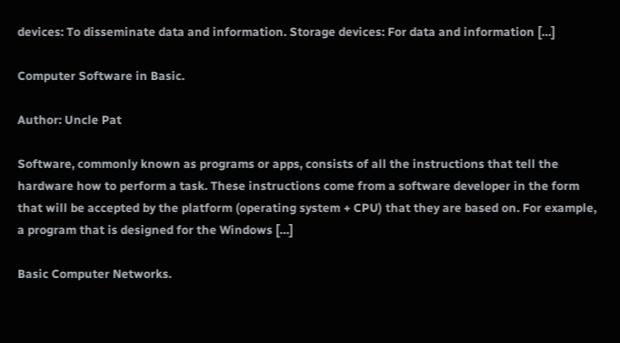devices: To disseminate data and information. Storage devices: For data and information […]

Computer Software in Basic.

Author: Uncle Pat

Software, commonly known as programs or apps, consists of all the instructions that tell the hardware how to perform a task. These instructions come from a software developer in the form that will be accepted by the platform (operating system + CPU) that they are based on. For example, a program that is designed for the Windows […]

Basic Computer Networks.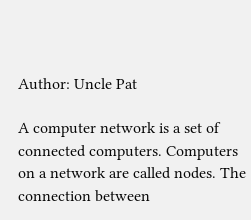Author: Uncle Pat

A computer network is a set of connected computers. Computers on a network are called nodes. The connection between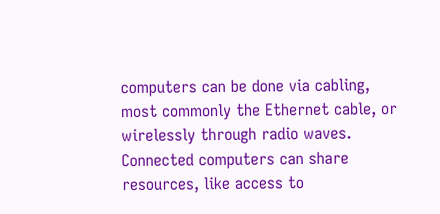computers can be done via cabling, most commonly the Ethernet cable, or wirelessly through radio waves. Connected computers can share resources, like access to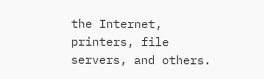the Internet, printers, file servers, and others.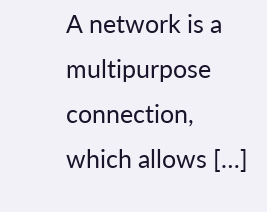A network is a multipurpose connection, which allows […]